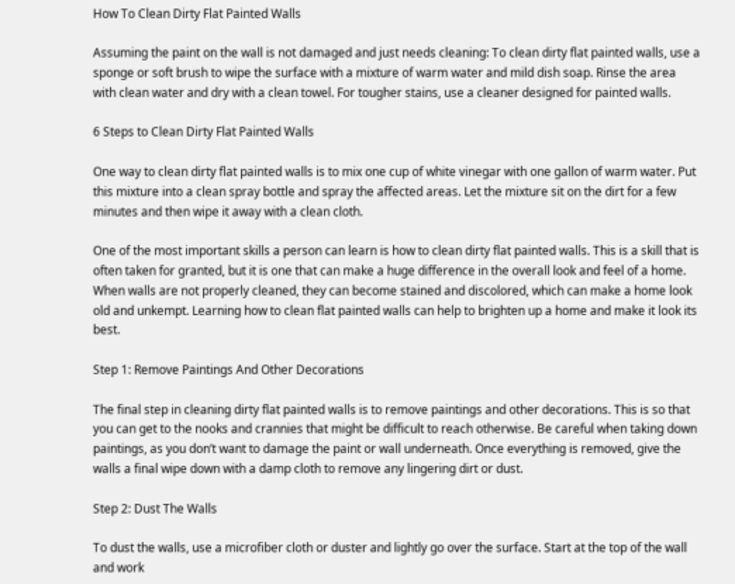How To Clean Dirty Flat Painted Walls

Assuming the paint on the wall is not damaged and just needs cleaning: To clean dirty flat painted walls, use a sponge or soft brush to wipe the surface with a mixture of warm water and mild dish soap. Rinse the area with clean water and dry with a clean towel. For tougher stains, use a cleaner designed for painted walls.

6 Steps to Clean Dirty Flat Painted Walls

One way to clean dirty flat painted walls is to mix one cup of white vinegar with one gallon of warm water. Put this mixture into a clean spray bottle and spray the affected areas. Let the mixture sit on the dirt for a few minutes and then wipe it away with a clean cloth.

One of the most important skills a person can learn is how to clean dirty flat painted walls. This is a skill that is often taken for granted, but it is one that can make a huge difference in the overall look and feel of a home. When walls are not properly cleaned, they can become stained and discolored, which can make a home look old and unkempt. Learning how to clean flat painted walls can help to brighten up a home and make it look its best.

Step 1: Remove Paintings And Other Decorations

The final step in cleaning dirty flat painted walls is to remove paintings and other decorations. This is so that you can get to the nooks and crannies that might be difficult to reach otherwise. Be careful when taking down paintings, as you don’t want to damage the paint or wall underneath. Once everything is removed, give the walls a final wipe down with a damp cloth to remove any lingering dirt or dust.

Step 2: Dust The Walls

To dust the walls, use a microfiber cloth or duster and lightly go over the surface. Start at the top of the wall and work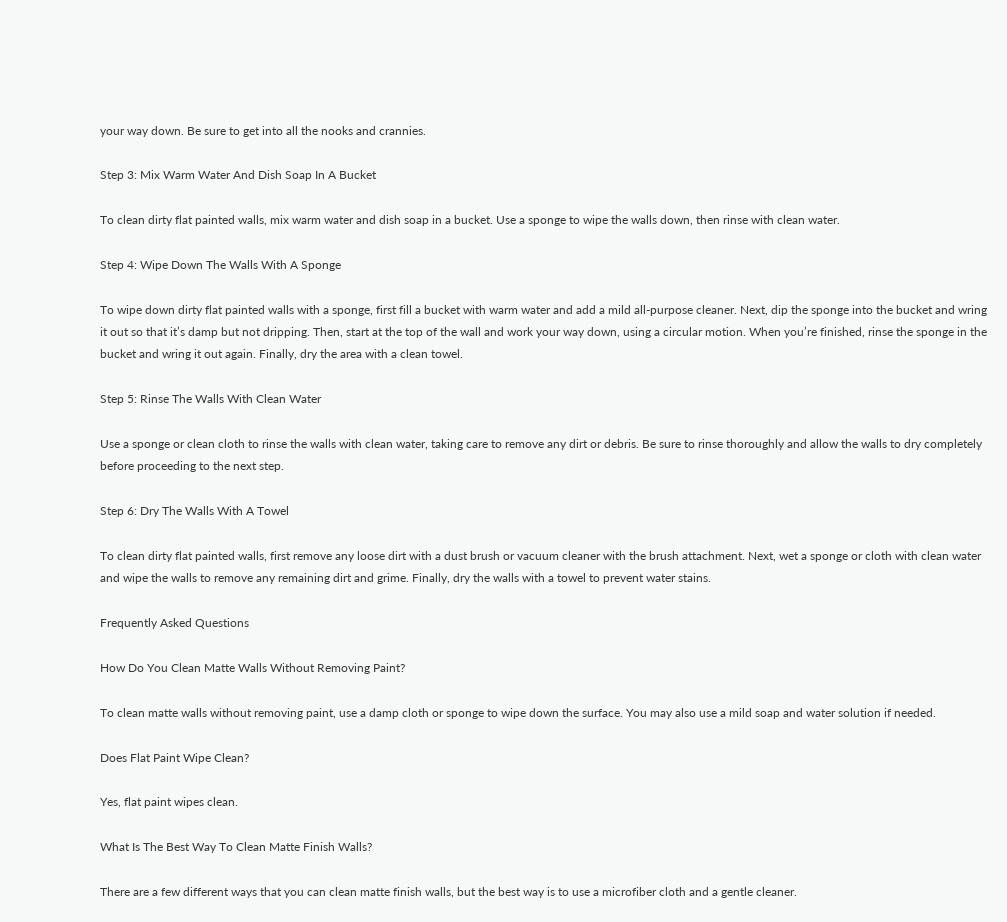your way down. Be sure to get into all the nooks and crannies.

Step 3: Mix Warm Water And Dish Soap In A Bucket

To clean dirty flat painted walls, mix warm water and dish soap in a bucket. Use a sponge to wipe the walls down, then rinse with clean water.

Step 4: Wipe Down The Walls With A Sponge

To wipe down dirty flat painted walls with a sponge, first fill a bucket with warm water and add a mild all-purpose cleaner. Next, dip the sponge into the bucket and wring it out so that it’s damp but not dripping. Then, start at the top of the wall and work your way down, using a circular motion. When you’re finished, rinse the sponge in the bucket and wring it out again. Finally, dry the area with a clean towel.

Step 5: Rinse The Walls With Clean Water

Use a sponge or clean cloth to rinse the walls with clean water, taking care to remove any dirt or debris. Be sure to rinse thoroughly and allow the walls to dry completely before proceeding to the next step.

Step 6: Dry The Walls With A Towel

To clean dirty flat painted walls, first remove any loose dirt with a dust brush or vacuum cleaner with the brush attachment. Next, wet a sponge or cloth with clean water and wipe the walls to remove any remaining dirt and grime. Finally, dry the walls with a towel to prevent water stains.

Frequently Asked Questions

How Do You Clean Matte Walls Without Removing Paint?

To clean matte walls without removing paint, use a damp cloth or sponge to wipe down the surface. You may also use a mild soap and water solution if needed.

Does Flat Paint Wipe Clean?

Yes, flat paint wipes clean.

What Is The Best Way To Clean Matte Finish Walls?

There are a few different ways that you can clean matte finish walls, but the best way is to use a microfiber cloth and a gentle cleaner.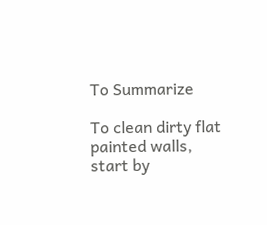To Summarize

To clean dirty flat painted walls, start by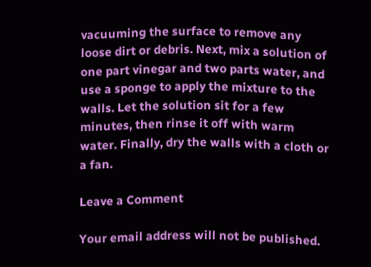vacuuming the surface to remove any loose dirt or debris. Next, mix a solution of one part vinegar and two parts water, and use a sponge to apply the mixture to the walls. Let the solution sit for a few minutes, then rinse it off with warm water. Finally, dry the walls with a cloth or a fan.

Leave a Comment

Your email address will not be published.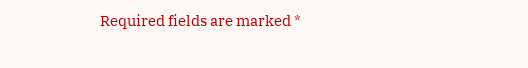Required fields are marked *